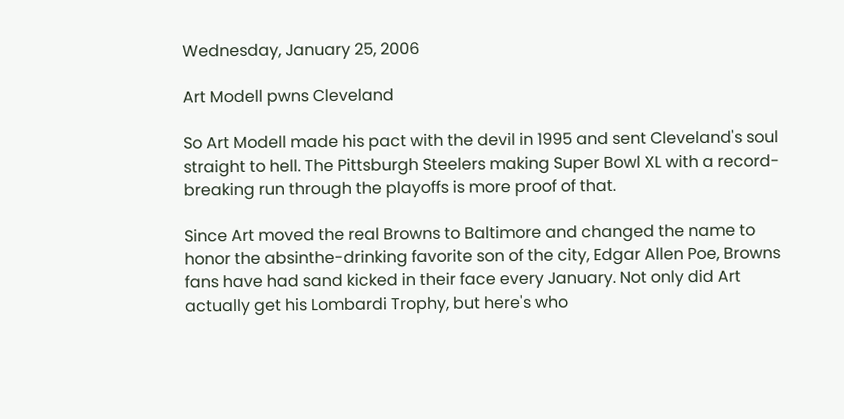Wednesday, January 25, 2006

Art Modell pwns Cleveland

So Art Modell made his pact with the devil in 1995 and sent Cleveland's soul straight to hell. The Pittsburgh Steelers making Super Bowl XL with a record-breaking run through the playoffs is more proof of that.

Since Art moved the real Browns to Baltimore and changed the name to honor the absinthe-drinking favorite son of the city, Edgar Allen Poe, Browns fans have had sand kicked in their face every January. Not only did Art actually get his Lombardi Trophy, but here's who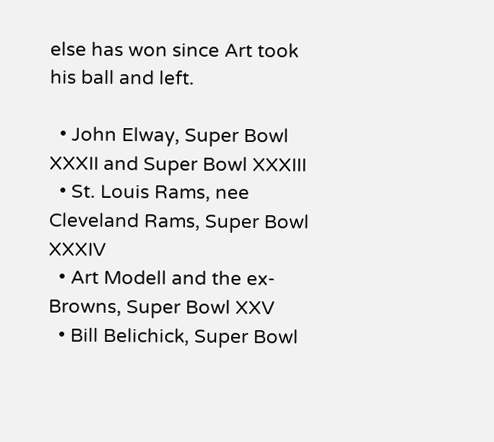else has won since Art took his ball and left.

  • John Elway, Super Bowl XXXII and Super Bowl XXXIII
  • St. Louis Rams, nee Cleveland Rams, Super Bowl XXXIV
  • Art Modell and the ex-Browns, Super Bowl XXV
  • Bill Belichick, Super Bowl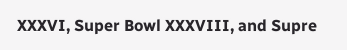XXXVI, Super Bowl XXXVIII, and Supre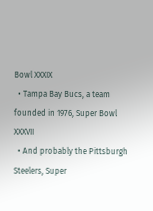Bowl XXXIX
  • Tampa Bay Bucs, a team founded in 1976, Super Bowl XXXVII
  • And probably the Pittsburgh Steelers, Super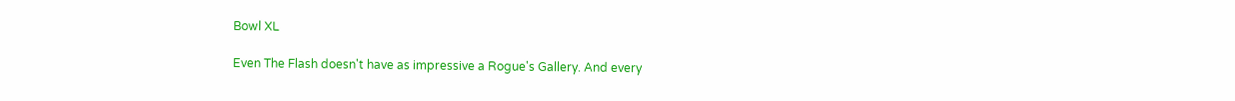Bowl XL

Even The Flash doesn't have as impressive a Rogue's Gallery. And every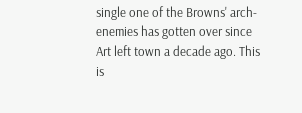single one of the Browns' arch-enemies has gotten over since Art left town a decade ago. This is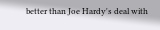better than Joe Hardy's deal with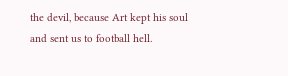the devil, because Art kept his soul and sent us to football hell.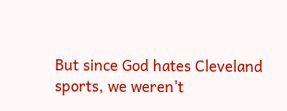But since God hates Cleveland sports, we weren't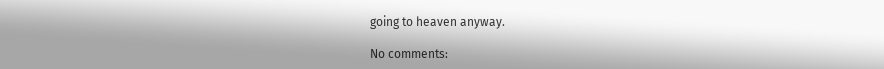going to heaven anyway.

No comments: